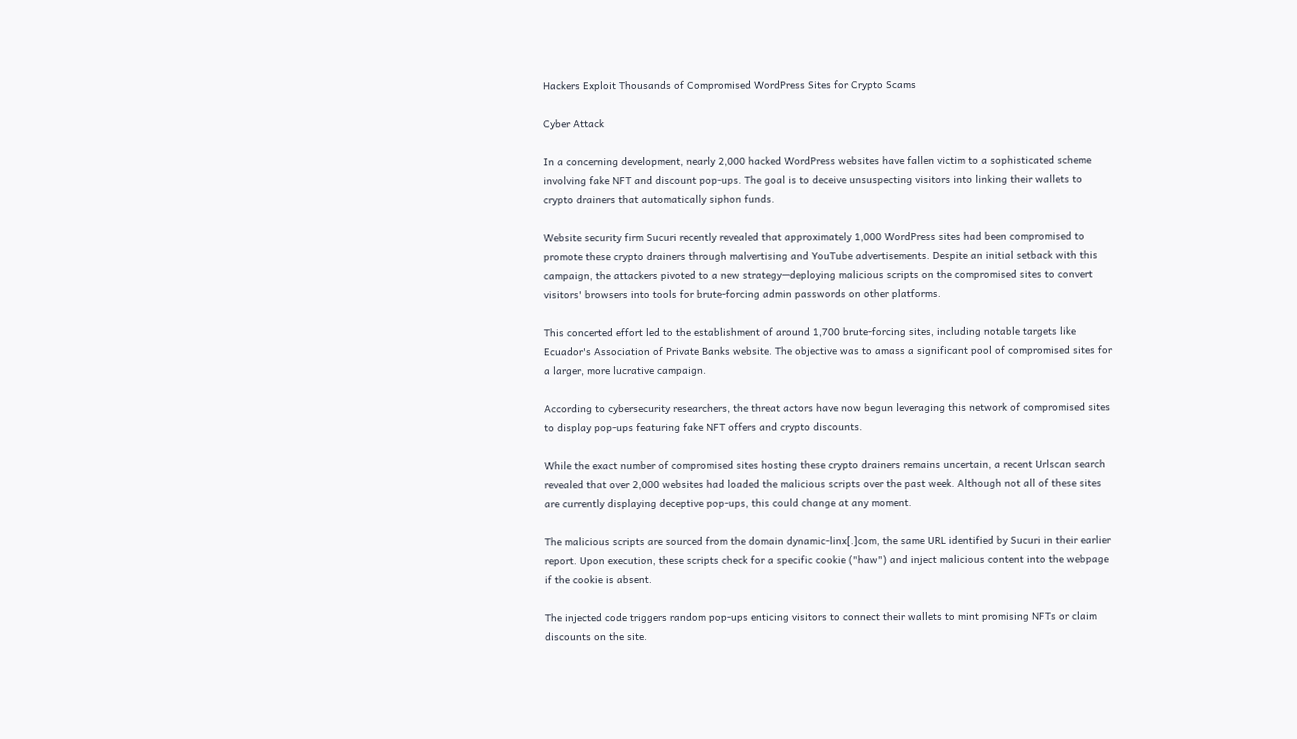Hackers Exploit Thousands of Compromised WordPress Sites for Crypto Scams

Cyber Attack

In a concerning development, nearly 2,000 hacked WordPress websites have fallen victim to a sophisticated scheme involving fake NFT and discount pop-ups. The goal is to deceive unsuspecting visitors into linking their wallets to crypto drainers that automatically siphon funds.

Website security firm Sucuri recently revealed that approximately 1,000 WordPress sites had been compromised to promote these crypto drainers through malvertising and YouTube advertisements. Despite an initial setback with this campaign, the attackers pivoted to a new strategy—deploying malicious scripts on the compromised sites to convert visitors' browsers into tools for brute-forcing admin passwords on other platforms.

This concerted effort led to the establishment of around 1,700 brute-forcing sites, including notable targets like Ecuador's Association of Private Banks website. The objective was to amass a significant pool of compromised sites for a larger, more lucrative campaign.

According to cybersecurity researchers, the threat actors have now begun leveraging this network of compromised sites to display pop-ups featuring fake NFT offers and crypto discounts.

While the exact number of compromised sites hosting these crypto drainers remains uncertain, a recent Urlscan search revealed that over 2,000 websites had loaded the malicious scripts over the past week. Although not all of these sites are currently displaying deceptive pop-ups, this could change at any moment.

The malicious scripts are sourced from the domain dynamic-linx[.]com, the same URL identified by Sucuri in their earlier report. Upon execution, these scripts check for a specific cookie ("haw") and inject malicious content into the webpage if the cookie is absent.

The injected code triggers random pop-ups enticing visitors to connect their wallets to mint promising NFTs or claim discounts on the site.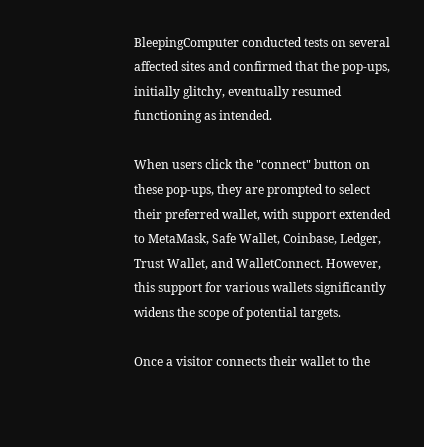BleepingComputer conducted tests on several affected sites and confirmed that the pop-ups, initially glitchy, eventually resumed functioning as intended.

When users click the "connect" button on these pop-ups, they are prompted to select their preferred wallet, with support extended to MetaMask, Safe Wallet, Coinbase, Ledger, Trust Wallet, and WalletConnect. However, this support for various wallets significantly widens the scope of potential targets.

Once a visitor connects their wallet to the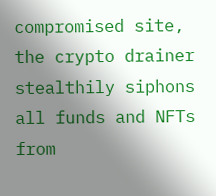compromised site, the crypto drainer stealthily siphons all funds and NFTs from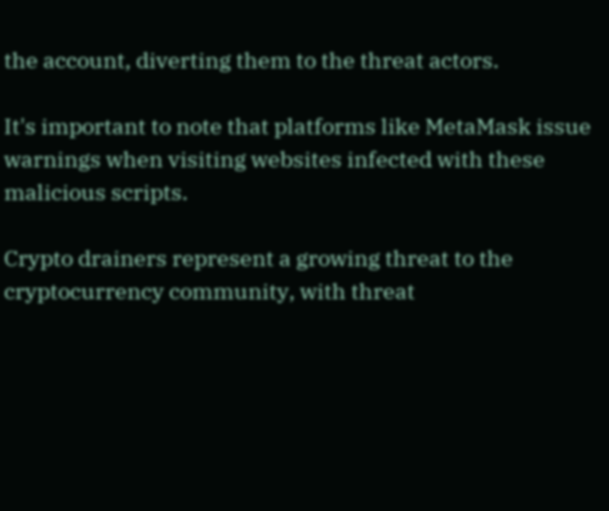the account, diverting them to the threat actors.

It's important to note that platforms like MetaMask issue warnings when visiting websites infected with these malicious scripts.

Crypto drainers represent a growing threat to the cryptocurrency community, with threat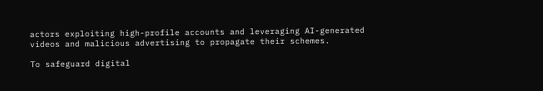actors exploiting high-profile accounts and leveraging AI-generated videos and malicious advertising to propagate their schemes.

To safeguard digital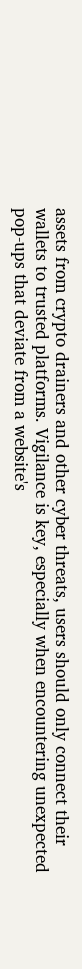assets from crypto drainers and other cyber threats, users should only connect their wallets to trusted platforms. Vigilance is key, especially when encountering unexpected pop-ups that deviate from a website's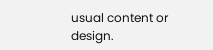usual content or design.